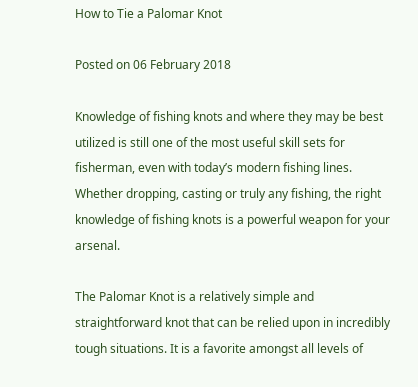How to Tie a Palomar Knot

Posted on 06 February 2018

Knowledge of fishing knots and where they may be best utilized is still one of the most useful skill sets for fisherman, even with today’s modern fishing lines. Whether dropping, casting or truly any fishing, the right knowledge of fishing knots is a powerful weapon for your arsenal.

The Palomar Knot is a relatively simple and straightforward knot that can be relied upon in incredibly tough situations. It is a favorite amongst all levels of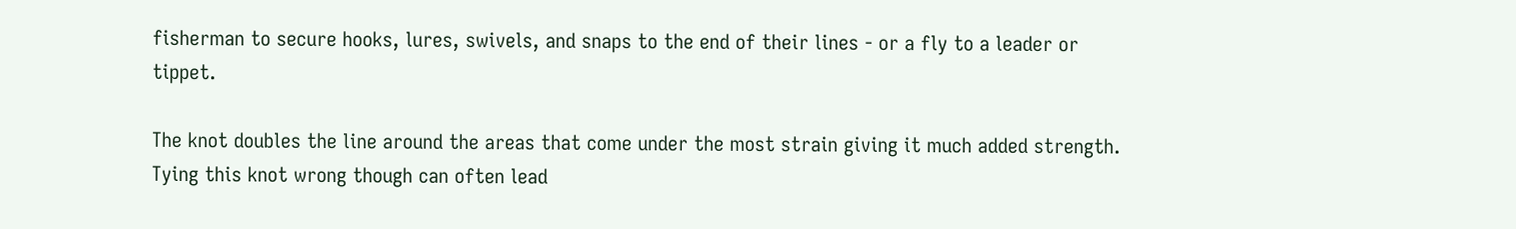fisherman to secure hooks, lures, swivels, and snaps to the end of their lines - or a fly to a leader or tippet.

The knot doubles the line around the areas that come under the most strain giving it much added strength. Tying this knot wrong though can often lead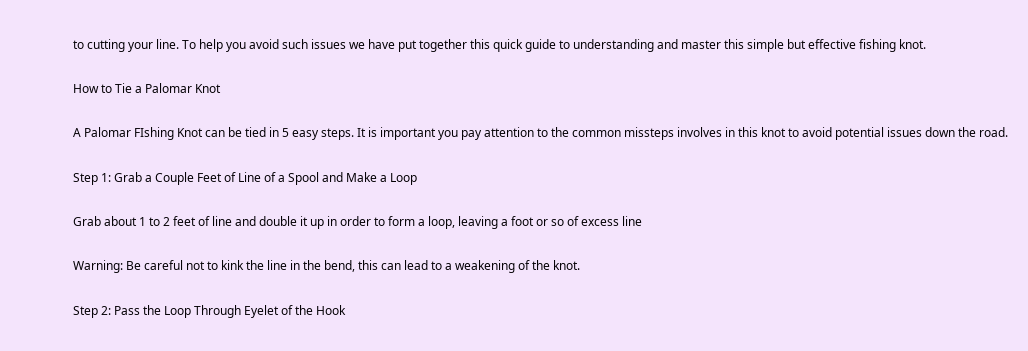to cutting your line. To help you avoid such issues we have put together this quick guide to understanding and master this simple but effective fishing knot.

How to Tie a Palomar Knot

A Palomar FIshing Knot can be tied in 5 easy steps. It is important you pay attention to the common missteps involves in this knot to avoid potential issues down the road.

Step 1: Grab a Couple Feet of Line of a Spool and Make a Loop

Grab about 1 to 2 feet of line and double it up in order to form a loop, leaving a foot or so of excess line

Warning: Be careful not to kink the line in the bend, this can lead to a weakening of the knot.

Step 2: Pass the Loop Through Eyelet of the Hook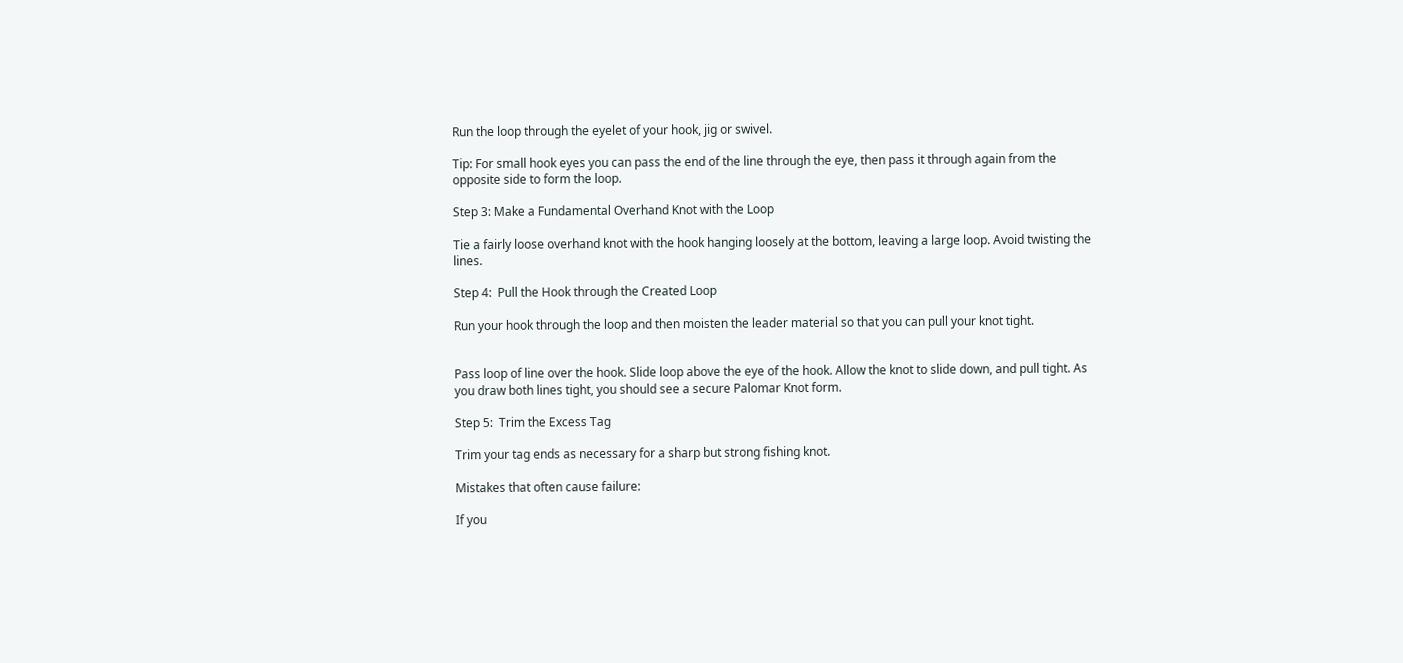Run the loop through the eyelet of your hook, jig or swivel.

Tip: For small hook eyes you can pass the end of the line through the eye, then pass it through again from the opposite side to form the loop.

Step 3: Make a Fundamental Overhand Knot with the Loop

Tie a fairly loose overhand knot with the hook hanging loosely at the bottom, leaving a large loop. Avoid twisting the lines.

Step 4:  Pull the Hook through the Created Loop

Run your hook through the loop and then moisten the leader material so that you can pull your knot tight.


Pass loop of line over the hook. Slide loop above the eye of the hook. Allow the knot to slide down, and pull tight. As you draw both lines tight, you should see a secure Palomar Knot form.

Step 5:  Trim the Excess Tag

Trim your tag ends as necessary for a sharp but strong fishing knot.

Mistakes that often cause failure:

If you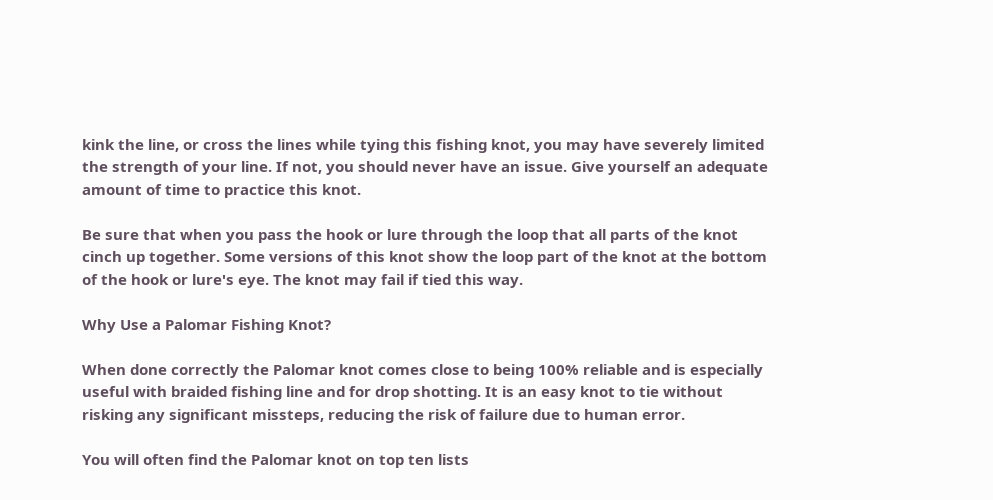kink the line, or cross the lines while tying this fishing knot, you may have severely limited the strength of your line. If not, you should never have an issue. Give yourself an adequate amount of time to practice this knot.

Be sure that when you pass the hook or lure through the loop that all parts of the knot cinch up together. Some versions of this knot show the loop part of the knot at the bottom of the hook or lure's eye. The knot may fail if tied this way.

Why Use a Palomar Fishing Knot?

When done correctly the Palomar knot comes close to being 100% reliable and is especially useful with braided fishing line and for drop shotting. It is an easy knot to tie without risking any significant missteps, reducing the risk of failure due to human error.

You will often find the Palomar knot on top ten lists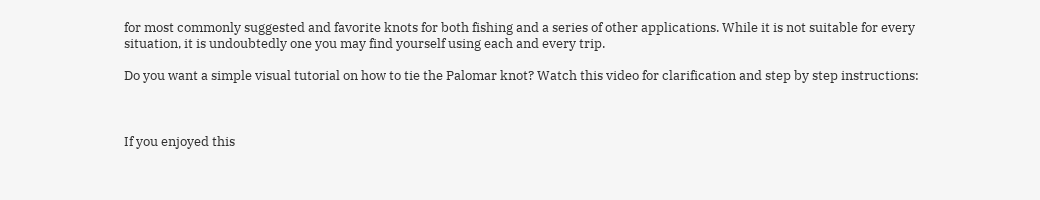for most commonly suggested and favorite knots for both fishing and a series of other applications. While it is not suitable for every situation, it is undoubtedly one you may find yourself using each and every trip.

Do you want a simple visual tutorial on how to tie the Palomar knot? Watch this video for clarification and step by step instructions:



If you enjoyed this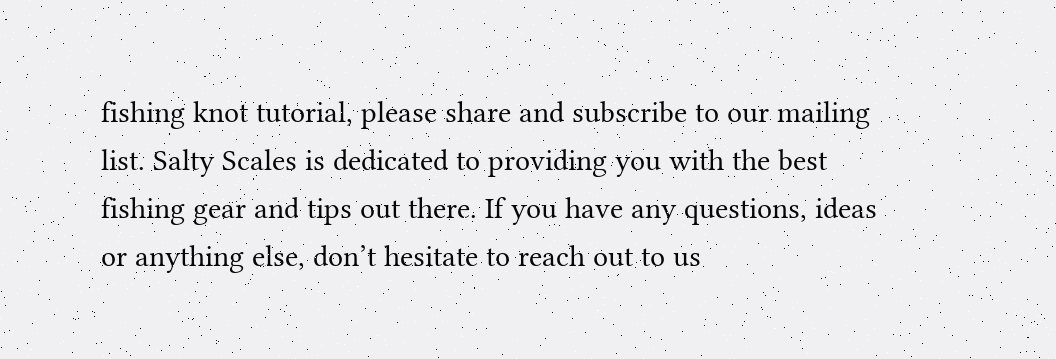fishing knot tutorial, please share and subscribe to our mailing list. Salty Scales is dedicated to providing you with the best fishing gear and tips out there. If you have any questions, ideas or anything else, don’t hesitate to reach out to us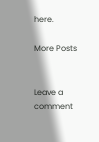here.

More Posts


Leave a comment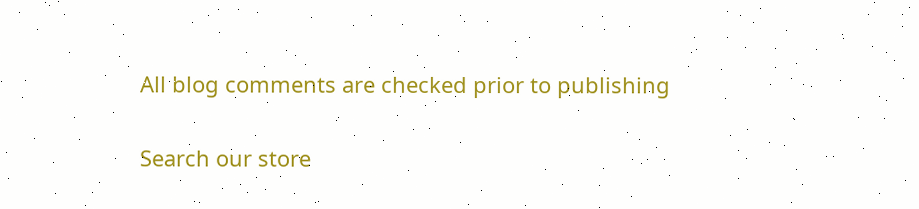All blog comments are checked prior to publishing

Search our store